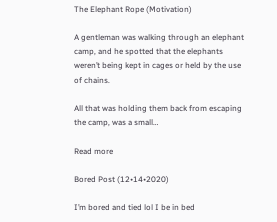The Elephant Rope (Motivation)

A gentleman was walking through an elephant camp, and he spotted that the elephants weren’t being kept in cages or held by the use of chains.

All that was holding them back from escaping the camp, was a small…

Read more

Bored Post (12•14•2020)

I’m bored and tied lol I be in bed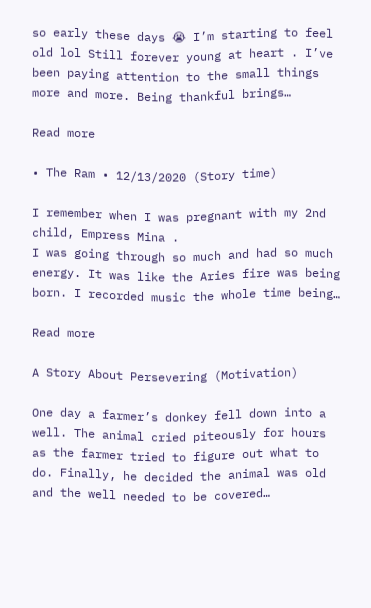so early these days 😭 I’m starting to feel old lol Still forever young at heart . I’ve been paying attention to the small things more and more. Being thankful brings…

Read more

• The Ram • 12/13/2020 (Story time)

I remember when I was pregnant with my 2nd child, Empress Mina .
I was going through so much and had so much energy. It was like the Aries fire was being born. I recorded music the whole time being…

Read more

A Story About Persevering (Motivation)

One day a farmer’s donkey fell down into a well. The animal cried piteously for hours as the farmer tried to figure out what to do. Finally, he decided the animal was old and the well needed to be covered…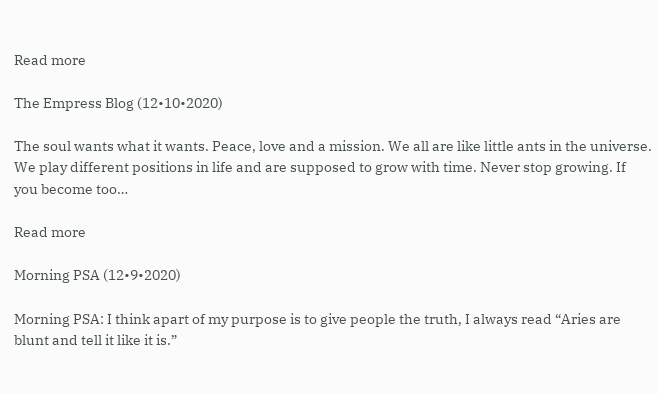Read more

The Empress Blog (12•10•2020)

The soul wants what it wants. Peace, love and a mission. We all are like little ants in the universe. We play different positions in life and are supposed to grow with time. Never stop growing. If you become too…

Read more

Morning PSA (12•9•2020)

Morning PSA: I think apart of my purpose is to give people the truth, I always read “Aries are blunt and tell it like it is.”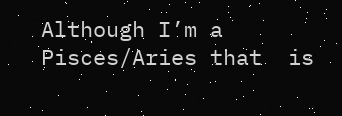Although I’m a Pisces/Aries that  is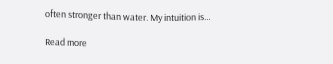often stronger than water. My intuition is…

Read more